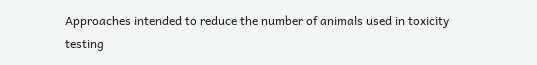Approaches intended to reduce the number of animals used in toxicity testing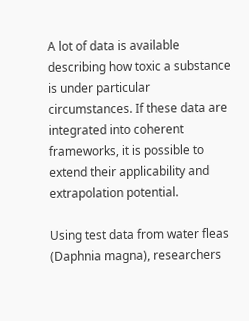A lot of data is available describing how toxic a substance is under particular circumstances. If these data are integrated into coherent frameworks, it is possible to extend their applicability and extrapolation potential.

Using test data from water fleas (Daphnia magna), researchers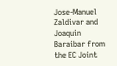Jose-Manuel Zaldivar and Joaquin Baraibar from the EC Joint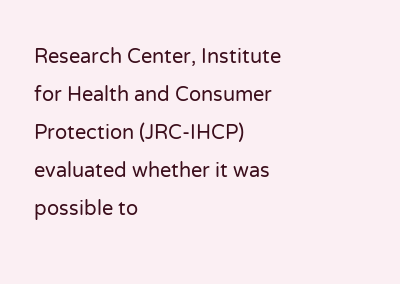Research Center, Institute for Health and Consumer Protection (JRC-IHCP) evaluated whether it was possible to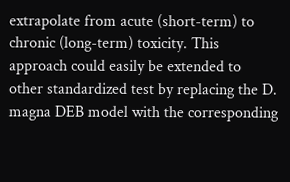extrapolate from acute (short-term) to chronic (long-term) toxicity. This approach could easily be extended to other standardized test by replacing the D. magna DEB model with the corresponding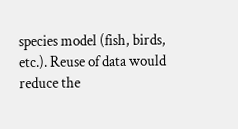species model (fish, birds, etc.). Reuse of data would reduce the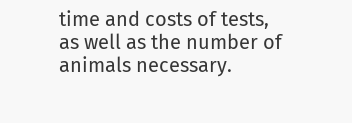time and costs of tests, as well as the number of animals necessary.